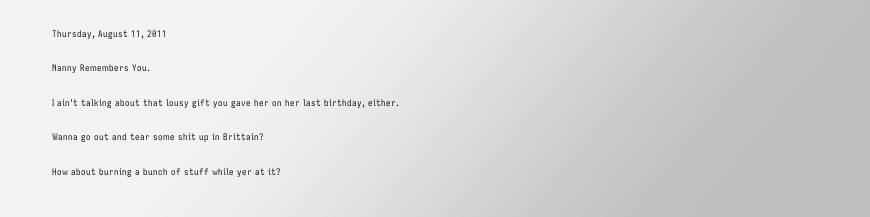Thursday, August 11, 2011

Nanny Remembers You.

I ain't talking about that lousy gift you gave her on her last birthday, either.

Wanna go out and tear some shit up in Brittain?

How about burning a bunch of stuff while yer at it?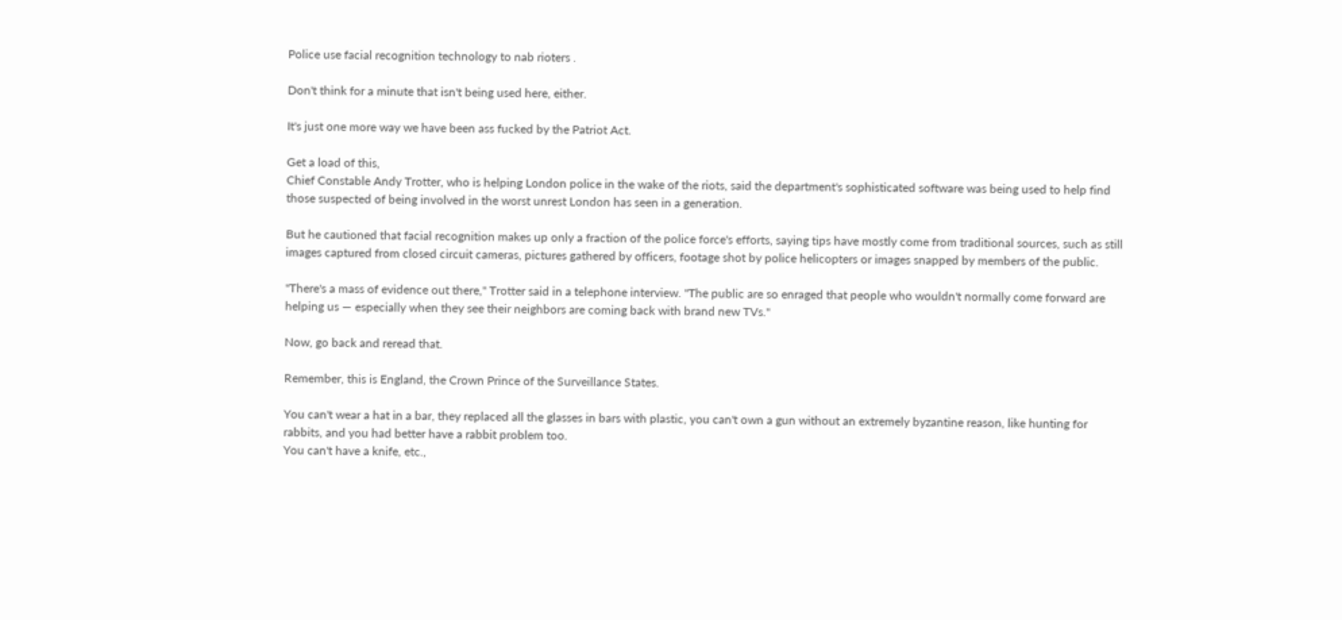Police use facial recognition technology to nab rioters .

Don't think for a minute that isn't being used here, either.

It's just one more way we have been ass fucked by the Patriot Act.

Get a load of this,
Chief Constable Andy Trotter, who is helping London police in the wake of the riots, said the department's sophisticated software was being used to help find those suspected of being involved in the worst unrest London has seen in a generation.

But he cautioned that facial recognition makes up only a fraction of the police force's efforts, saying tips have mostly come from traditional sources, such as still images captured from closed circuit cameras, pictures gathered by officers, footage shot by police helicopters or images snapped by members of the public.

"There's a mass of evidence out there," Trotter said in a telephone interview. "The public are so enraged that people who wouldn't normally come forward are helping us — especially when they see their neighbors are coming back with brand new TVs."

Now, go back and reread that.

Remember, this is England, the Crown Prince of the Surveillance States.

You can't wear a hat in a bar, they replaced all the glasses in bars with plastic, you can't own a gun without an extremely byzantine reason, like hunting for rabbits, and you had better have a rabbit problem too.
You can't have a knife, etc.,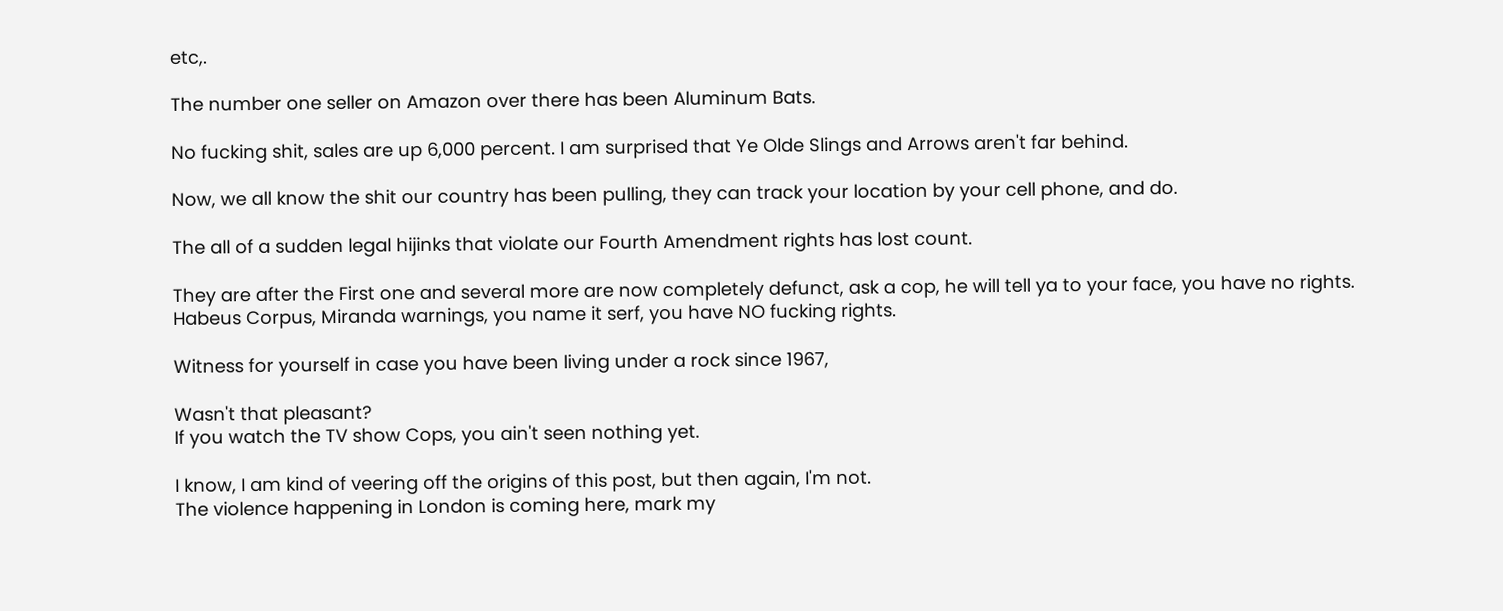etc,.

The number one seller on Amazon over there has been Aluminum Bats.

No fucking shit, sales are up 6,000 percent. I am surprised that Ye Olde Slings and Arrows aren't far behind.

Now, we all know the shit our country has been pulling, they can track your location by your cell phone, and do.

The all of a sudden legal hijinks that violate our Fourth Amendment rights has lost count.

They are after the First one and several more are now completely defunct, ask a cop, he will tell ya to your face, you have no rights.
Habeus Corpus, Miranda warnings, you name it serf, you have NO fucking rights.

Witness for yourself in case you have been living under a rock since 1967,

Wasn't that pleasant?
If you watch the TV show Cops, you ain't seen nothing yet.

I know, I am kind of veering off the origins of this post, but then again, I'm not.
The violence happening in London is coming here, mark my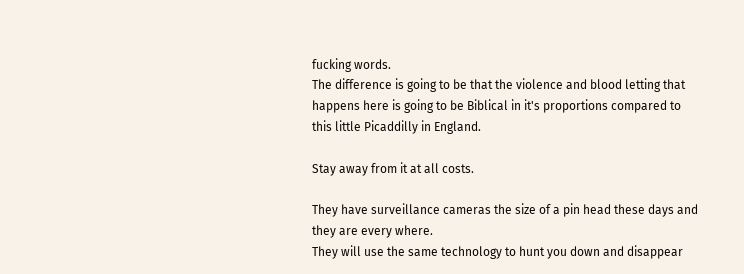fucking words.
The difference is going to be that the violence and blood letting that happens here is going to be Biblical in it's proportions compared to this little Picaddilly in England.

Stay away from it at all costs.

They have surveillance cameras the size of a pin head these days and they are every where.
They will use the same technology to hunt you down and disappear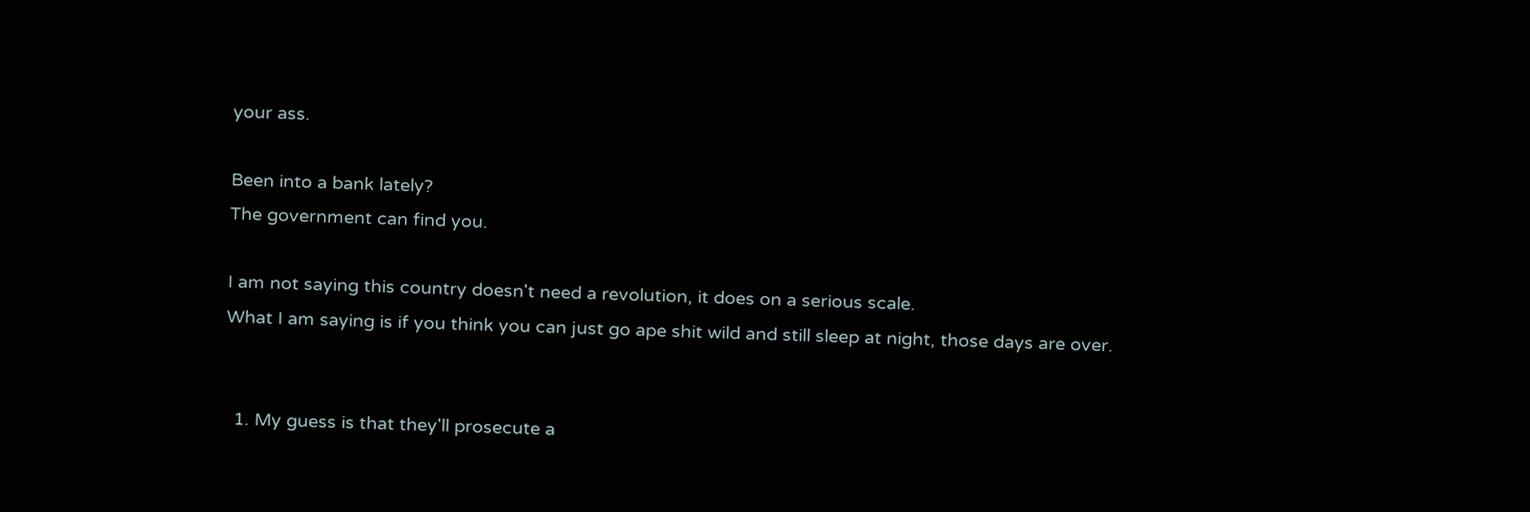your ass.

Been into a bank lately?
The government can find you.

I am not saying this country doesn't need a revolution, it does on a serious scale.
What I am saying is if you think you can just go ape shit wild and still sleep at night, those days are over.


  1. My guess is that they'll prosecute a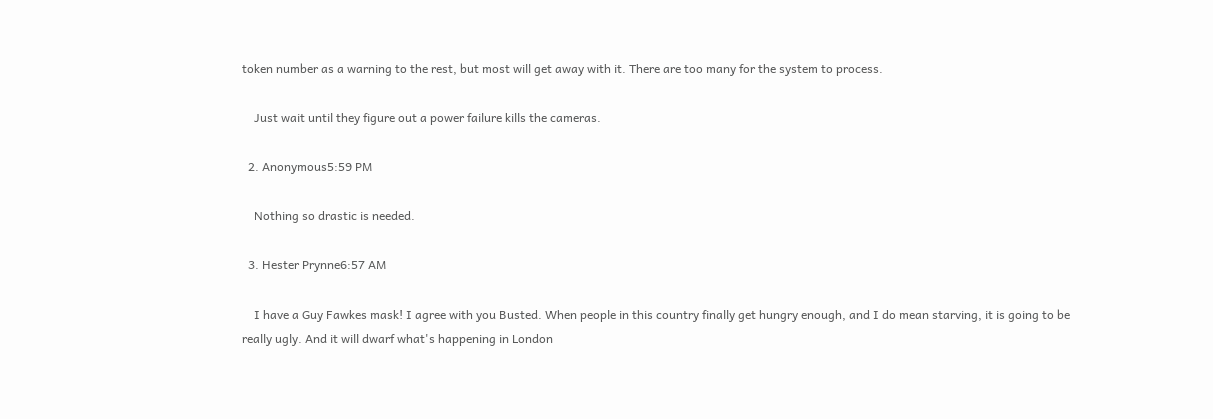token number as a warning to the rest, but most will get away with it. There are too many for the system to process.

    Just wait until they figure out a power failure kills the cameras.

  2. Anonymous5:59 PM

    Nothing so drastic is needed.

  3. Hester Prynne6:57 AM

    I have a Guy Fawkes mask! I agree with you Busted. When people in this country finally get hungry enough, and I do mean starving, it is going to be really ugly. And it will dwarf what's happening in London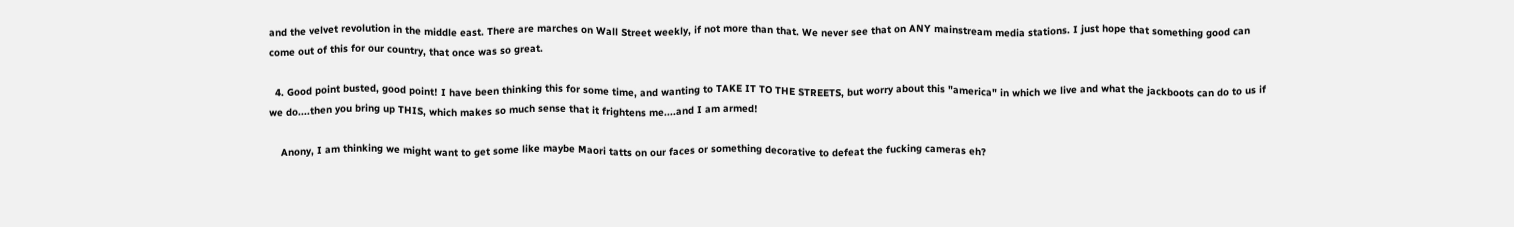and the velvet revolution in the middle east. There are marches on Wall Street weekly, if not more than that. We never see that on ANY mainstream media stations. I just hope that something good can come out of this for our country, that once was so great.

  4. Good point busted, good point! I have been thinking this for some time, and wanting to TAKE IT TO THE STREETS, but worry about this "america" in which we live and what the jackboots can do to us if we do....then you bring up THIS, which makes so much sense that it frightens me....and I am armed!

    Anony, I am thinking we might want to get some like maybe Maori tatts on our faces or something decorative to defeat the fucking cameras eh?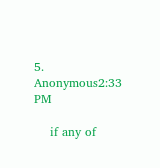5. Anonymous2:33 PM

    if any of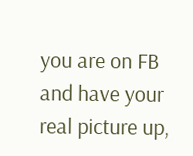you are on FB and have your real picture up,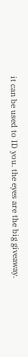it can be used to ID you. the eyes are the big giveaway.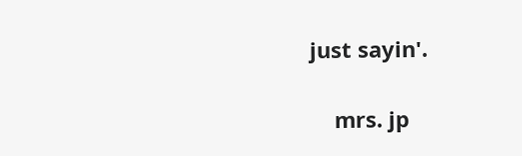just sayin'.

    mrs. jp